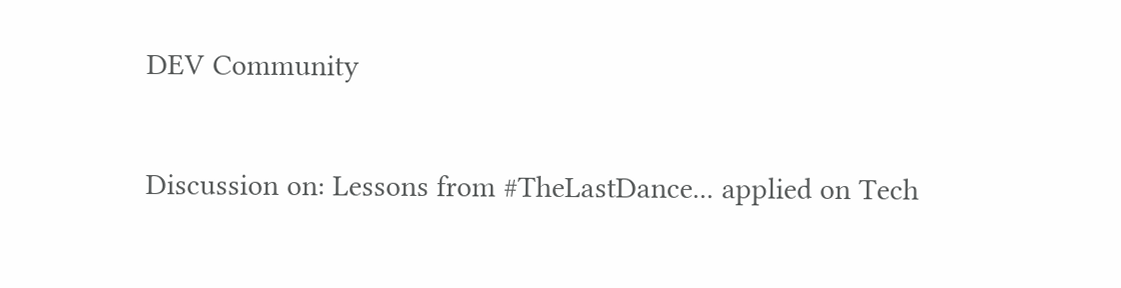DEV Community

Discussion on: Lessons from #TheLastDance... applied on Tech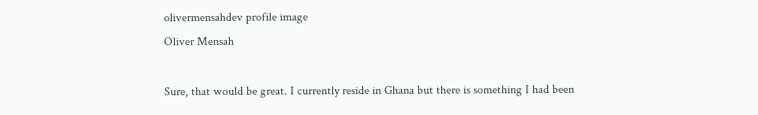olivermensahdev profile image
Oliver Mensah

Sure, that would be great. I currently reside in Ghana but there is something I had been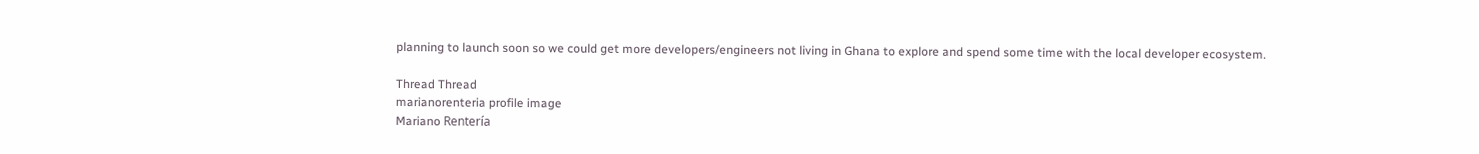planning to launch soon so we could get more developers/engineers not living in Ghana to explore and spend some time with the local developer ecosystem.

Thread Thread
marianorenteria profile image
Mariano Rentería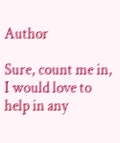Author

Sure, count me in, I would love to help in any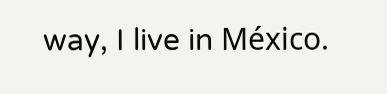way, I live in México.